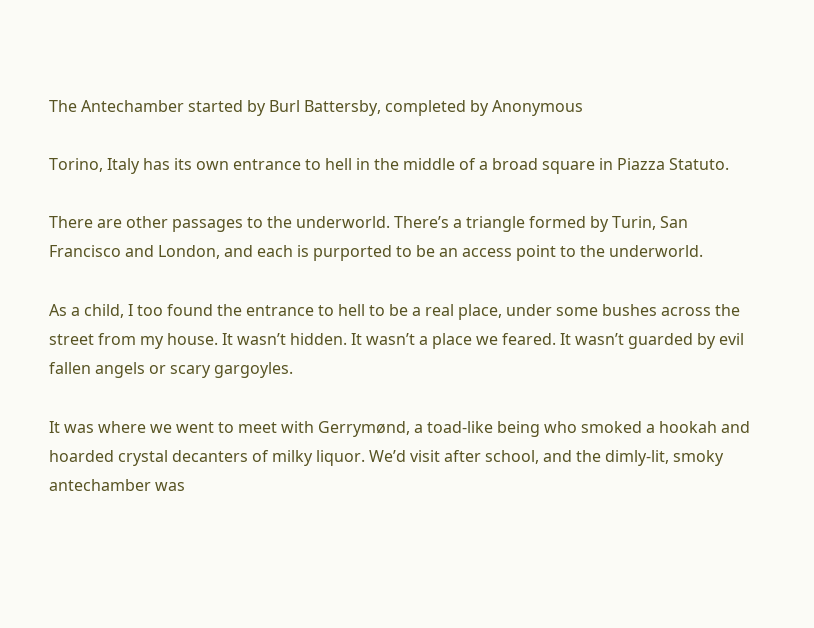The Antechamber started by Burl Battersby, completed by Anonymous

Torino, Italy has its own entrance to hell in the middle of a broad square in Piazza Statuto.

There are other passages to the underworld. There’s a triangle formed by Turin, San Francisco and London, and each is purported to be an access point to the underworld.

As a child, I too found the entrance to hell to be a real place, under some bushes across the street from my house. It wasn’t hidden. It wasn’t a place we feared. It wasn’t guarded by evil fallen angels or scary gargoyles.

It was where we went to meet with Gerrymønd, a toad-like being who smoked a hookah and hoarded crystal decanters of milky liquor. We’d visit after school, and the dimly-lit, smoky antechamber was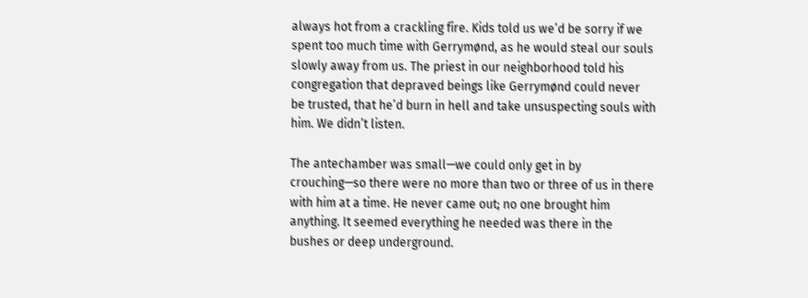always hot from a crackling fire. Kids told us we’d be sorry if we spent too much time with Gerrymønd, as he would steal our souls slowly away from us. The priest in our neighborhood told his congregation that depraved beings like Gerrymønd could never be trusted, that he’d burn in hell and take unsuspecting souls with him. We didn’t listen.

The antechamber was small—we could only get in by crouching—so there were no more than two or three of us in there with him at a time. He never came out; no one brought him anything. It seemed everything he needed was there in the bushes or deep underground.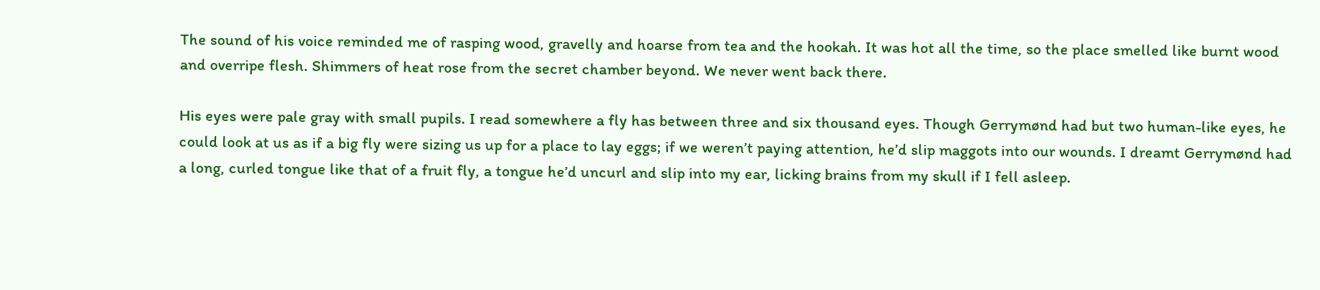The sound of his voice reminded me of rasping wood, gravelly and hoarse from tea and the hookah. It was hot all the time, so the place smelled like burnt wood and overripe flesh. Shimmers of heat rose from the secret chamber beyond. We never went back there.

His eyes were pale gray with small pupils. I read somewhere a fly has between three and six thousand eyes. Though Gerrymønd had but two human-like eyes, he could look at us as if a big fly were sizing us up for a place to lay eggs; if we weren’t paying attention, he’d slip maggots into our wounds. I dreamt Gerrymønd had a long, curled tongue like that of a fruit fly, a tongue he’d uncurl and slip into my ear, licking brains from my skull if I fell asleep.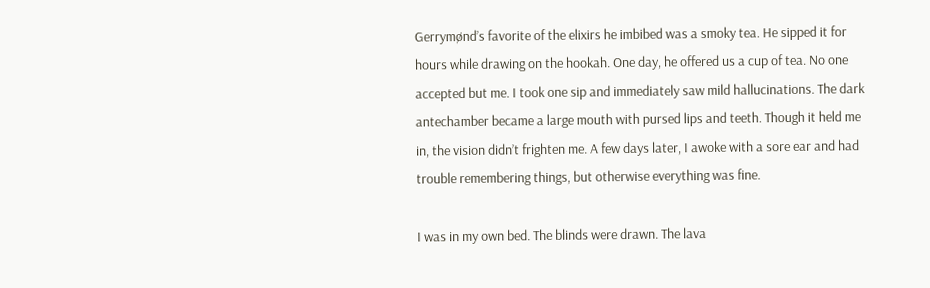Gerrymønd’s favorite of the elixirs he imbibed was a smoky tea. He sipped it for hours while drawing on the hookah. One day, he offered us a cup of tea. No one accepted but me. I took one sip and immediately saw mild hallucinations. The dark antechamber became a large mouth with pursed lips and teeth. Though it held me in, the vision didn’t frighten me. A few days later, I awoke with a sore ear and had trouble remembering things, but otherwise everything was fine.

I was in my own bed. The blinds were drawn. The lava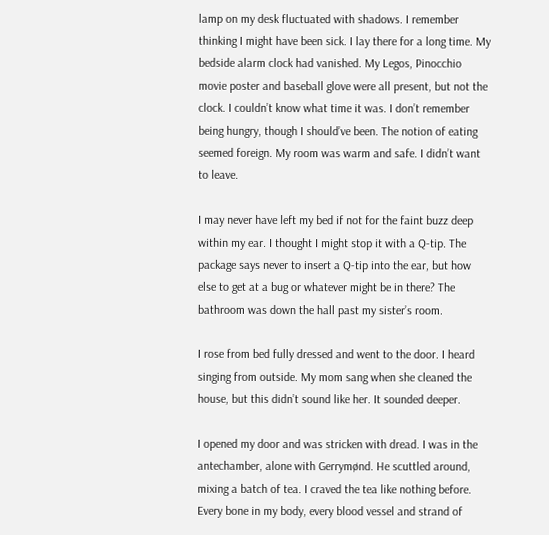lamp on my desk fluctuated with shadows. I remember thinking I might have been sick. I lay there for a long time. My bedside alarm clock had vanished. My Legos, Pinocchio movie poster and baseball glove were all present, but not the clock. I couldn’t know what time it was. I don’t remember being hungry, though I should’ve been. The notion of eating seemed foreign. My room was warm and safe. I didn’t want to leave.

I may never have left my bed if not for the faint buzz deep within my ear. I thought I might stop it with a Q-tip. The package says never to insert a Q-tip into the ear, but how else to get at a bug or whatever might be in there? The bathroom was down the hall past my sister’s room.

I rose from bed fully dressed and went to the door. I heard singing from outside. My mom sang when she cleaned the house, but this didn’t sound like her. It sounded deeper.

I opened my door and was stricken with dread. I was in the antechamber, alone with Gerrymønd. He scuttled around, mixing a batch of tea. I craved the tea like nothing before. Every bone in my body, every blood vessel and strand of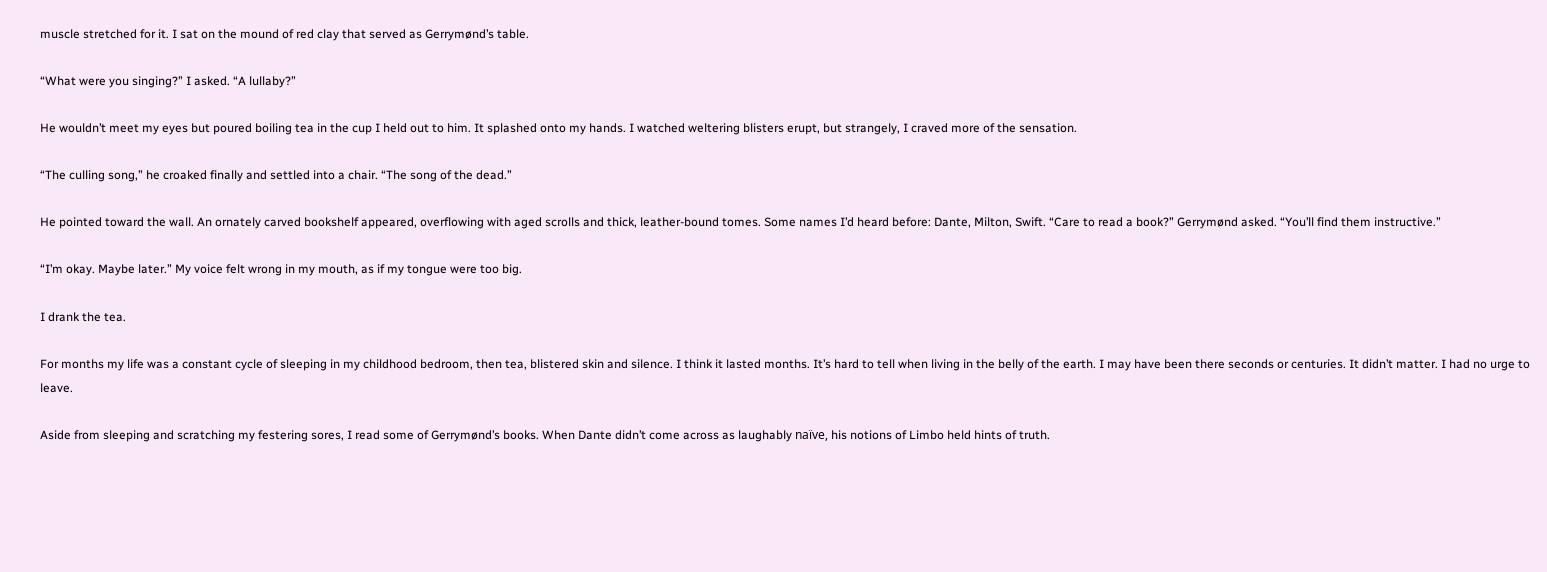muscle stretched for it. I sat on the mound of red clay that served as Gerrymønd’s table.

“What were you singing?” I asked. “A lullaby?”

He wouldn’t meet my eyes but poured boiling tea in the cup I held out to him. It splashed onto my hands. I watched weltering blisters erupt, but strangely, I craved more of the sensation.

“The culling song,” he croaked finally and settled into a chair. “The song of the dead.”

He pointed toward the wall. An ornately carved bookshelf appeared, overflowing with aged scrolls and thick, leather-bound tomes. Some names I’d heard before: Dante, Milton, Swift. “Care to read a book?” Gerrymønd asked. “You’ll find them instructive.”

“I’m okay. Maybe later.” My voice felt wrong in my mouth, as if my tongue were too big.

I drank the tea.

For months my life was a constant cycle of sleeping in my childhood bedroom, then tea, blistered skin and silence. I think it lasted months. It’s hard to tell when living in the belly of the earth. I may have been there seconds or centuries. It didn’t matter. I had no urge to leave.

Aside from sleeping and scratching my festering sores, I read some of Gerrymønd’s books. When Dante didn’t come across as laughably naïve, his notions of Limbo held hints of truth.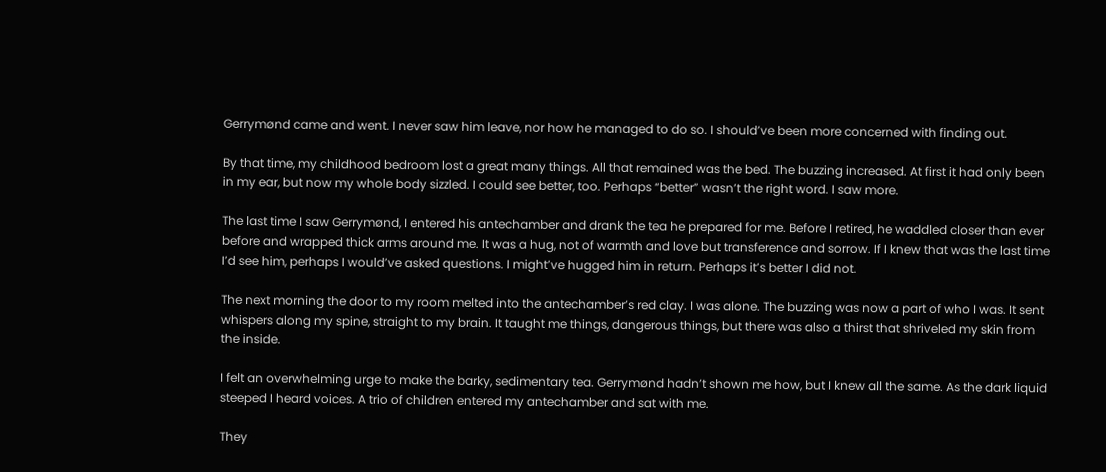Gerrymønd came and went. I never saw him leave, nor how he managed to do so. I should’ve been more concerned with finding out.

By that time, my childhood bedroom lost a great many things. All that remained was the bed. The buzzing increased. At first it had only been in my ear, but now my whole body sizzled. I could see better, too. Perhaps “better” wasn’t the right word. I saw more.

The last time I saw Gerrymønd, I entered his antechamber and drank the tea he prepared for me. Before I retired, he waddled closer than ever before and wrapped thick arms around me. It was a hug, not of warmth and love but transference and sorrow. If I knew that was the last time I’d see him, perhaps I would’ve asked questions. I might’ve hugged him in return. Perhaps it’s better I did not.

The next morning the door to my room melted into the antechamber’s red clay. I was alone. The buzzing was now a part of who I was. It sent whispers along my spine, straight to my brain. It taught me things, dangerous things, but there was also a thirst that shriveled my skin from the inside.

I felt an overwhelming urge to make the barky, sedimentary tea. Gerrymønd hadn’t shown me how, but I knew all the same. As the dark liquid steeped I heard voices. A trio of children entered my antechamber and sat with me.

They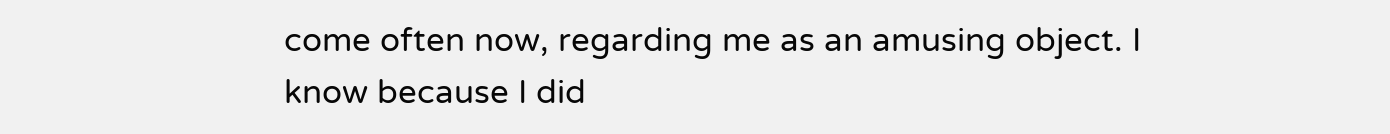come often now, regarding me as an amusing object. I know because I did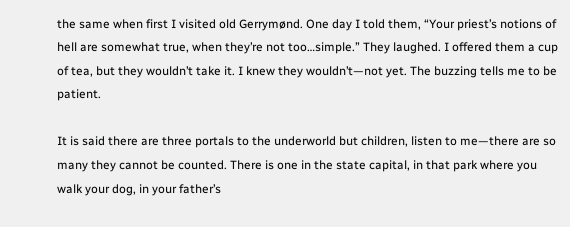the same when first I visited old Gerrymønd. One day I told them, “Your priest’s notions of hell are somewhat true, when they’re not too…simple.” They laughed. I offered them a cup of tea, but they wouldn’t take it. I knew they wouldn’t—not yet. The buzzing tells me to be patient.

It is said there are three portals to the underworld but children, listen to me—there are so many they cannot be counted. There is one in the state capital, in that park where you walk your dog, in your father’s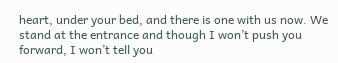heart, under your bed, and there is one with us now. We stand at the entrance and though I won’t push you forward, I won’t tell you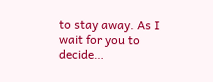to stay away. As I wait for you to decide…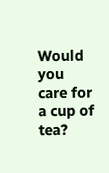Would you care for a cup of tea?